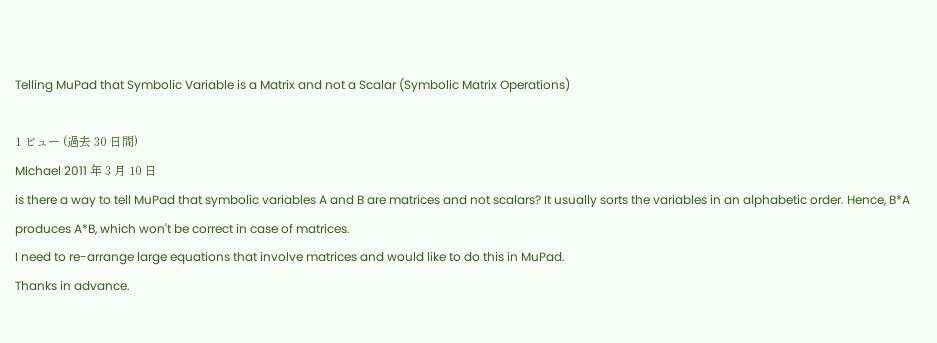Telling MuPad that Symbolic Variable is a Matrix and not a Scalar (Symbolic Matrix Operations)

1 ビュー (過去 30 日間)
MIchael 2011 年 3 月 10 日
is there a way to tell MuPad that symbolic variables A and B are matrices and not scalars? It usually sorts the variables in an alphabetic order. Hence, B*A produces A*B, which won't be correct in case of matrices.
I need to re-arrange large equations that involve matrices and would like to do this in MuPad.
Thanks in advance.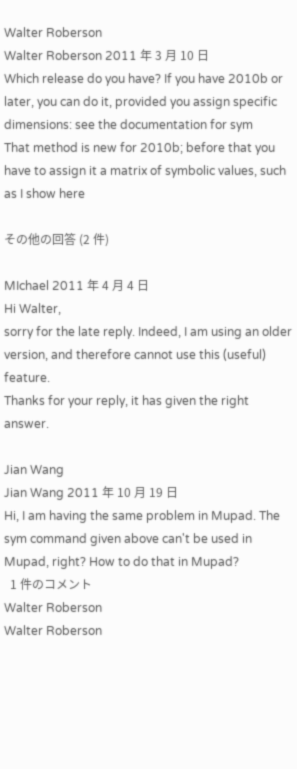Walter Roberson
Walter Roberson 2011 年 3 月 10 日
Which release do you have? If you have 2010b or later, you can do it, provided you assign specific dimensions: see the documentation for sym
That method is new for 2010b; before that you have to assign it a matrix of symbolic values, such as I show here

その他の回答 (2 件)

MIchael 2011 年 4 月 4 日
Hi Walter,
sorry for the late reply. Indeed, I am using an older version, and therefore cannot use this (useful) feature.
Thanks for your reply, it has given the right answer.

Jian Wang
Jian Wang 2011 年 10 月 19 日
Hi, I am having the same problem in Mupad. The sym command given above can't be used in Mupad, right? How to do that in Mupad?
  1 件のコメント
Walter Roberson
Walter Roberson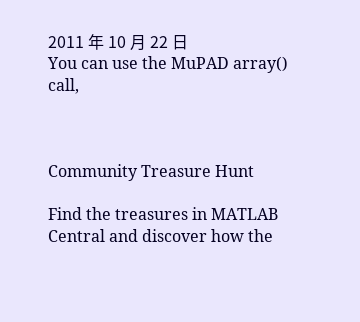2011 年 10 月 22 日
You can use the MuPAD array() call,



Community Treasure Hunt

Find the treasures in MATLAB Central and discover how the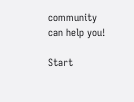community can help you!

Start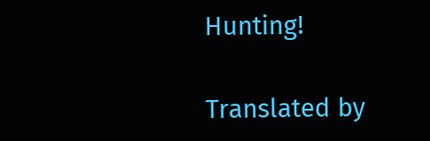Hunting!

Translated by